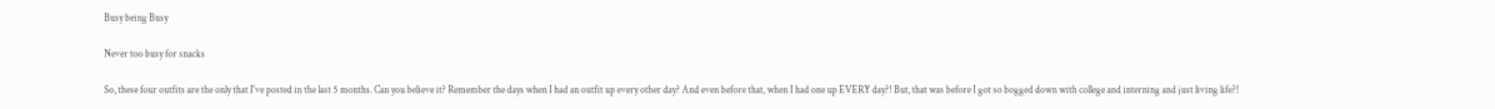Busy being Busy

Never too busy for snacks

So, these four outfits are the only that I've posted in the last 5 months. Can you believe it? Remember the days when I had an outfit up every other day? And even before that, when I had one up EVERY day?! But, that was before I got so bogged down with college and interning and just living life?!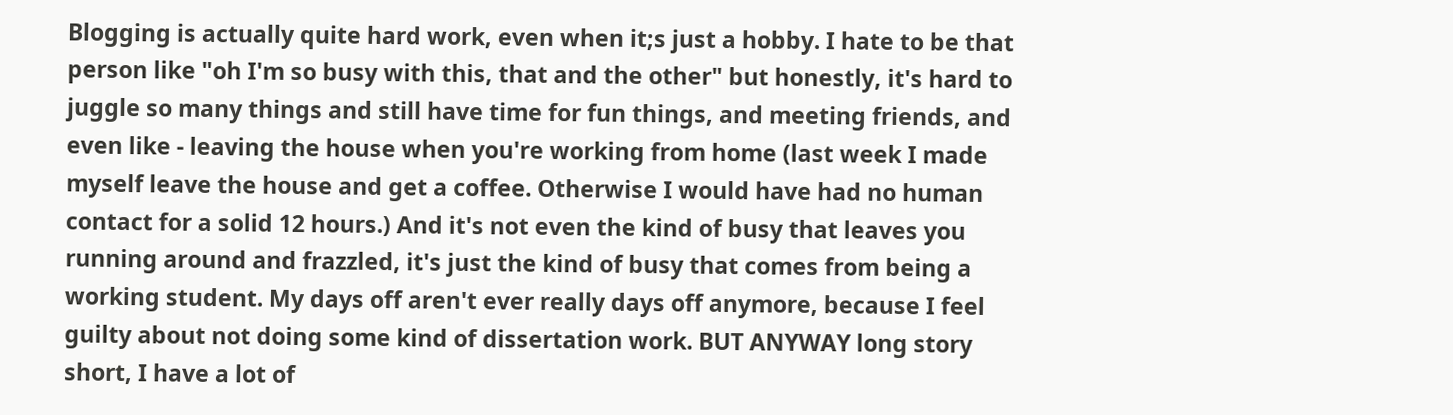Blogging is actually quite hard work, even when it;s just a hobby. I hate to be that person like "oh I'm so busy with this, that and the other" but honestly, it's hard to juggle so many things and still have time for fun things, and meeting friends, and even like - leaving the house when you're working from home (last week I made myself leave the house and get a coffee. Otherwise I would have had no human contact for a solid 12 hours.) And it's not even the kind of busy that leaves you running around and frazzled, it's just the kind of busy that comes from being a working student. My days off aren't ever really days off anymore, because I feel guilty about not doing some kind of dissertation work. BUT ANYWAY long story short, I have a lot of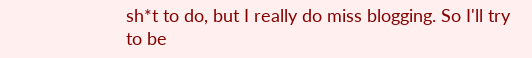sh*t to do, but I really do miss blogging. So I'll try to be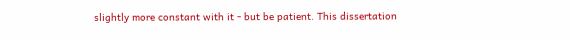slightly more constant with it - but be patient. This dissertation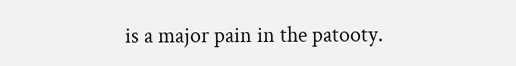is a major pain in the patooty.